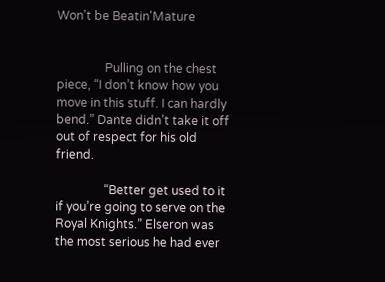Won't be Beatin'Mature


                Pulling on the chest piece, “I don’t know how you move in this stuff. I can hardly bend.” Dante didn’t take it off out of respect for his old friend.

                “Better get used to it if you’re going to serve on the Royal Knights.” Elseron was the most serious he had ever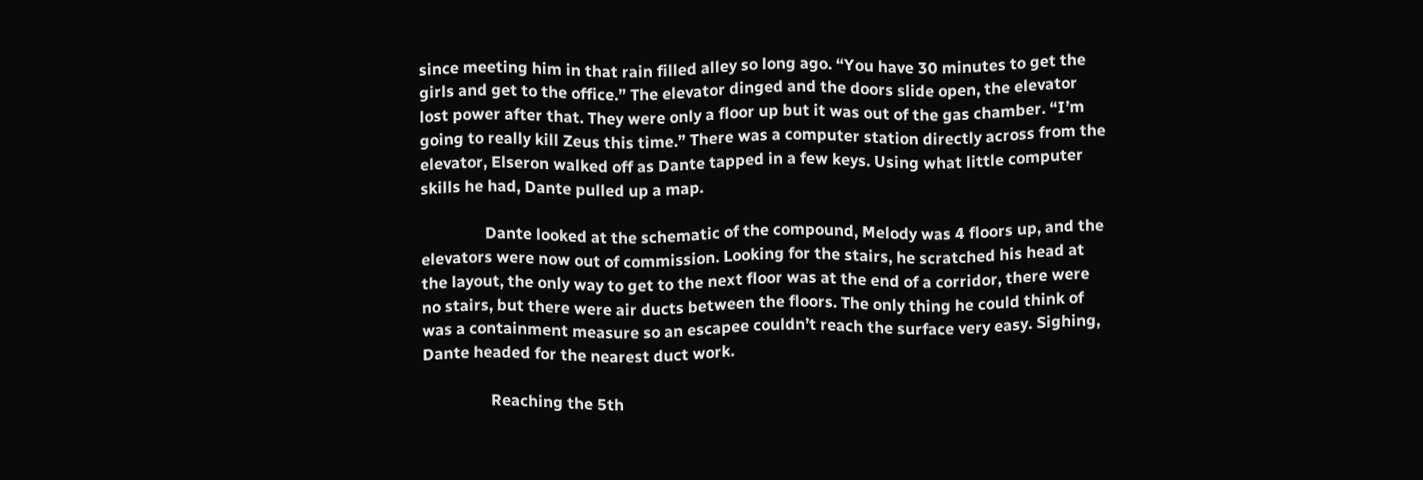since meeting him in that rain filled alley so long ago. “You have 30 minutes to get the girls and get to the office.” The elevator dinged and the doors slide open, the elevator lost power after that. They were only a floor up but it was out of the gas chamber. “I’m going to really kill Zeus this time.” There was a computer station directly across from the elevator, Elseron walked off as Dante tapped in a few keys. Using what little computer skills he had, Dante pulled up a map.

                Dante looked at the schematic of the compound, Melody was 4 floors up, and the elevators were now out of commission. Looking for the stairs, he scratched his head at the layout, the only way to get to the next floor was at the end of a corridor, there were no stairs, but there were air ducts between the floors. The only thing he could think of was a containment measure so an escapee couldn’t reach the surface very easy. Sighing, Dante headed for the nearest duct work.

                 Reaching the 5th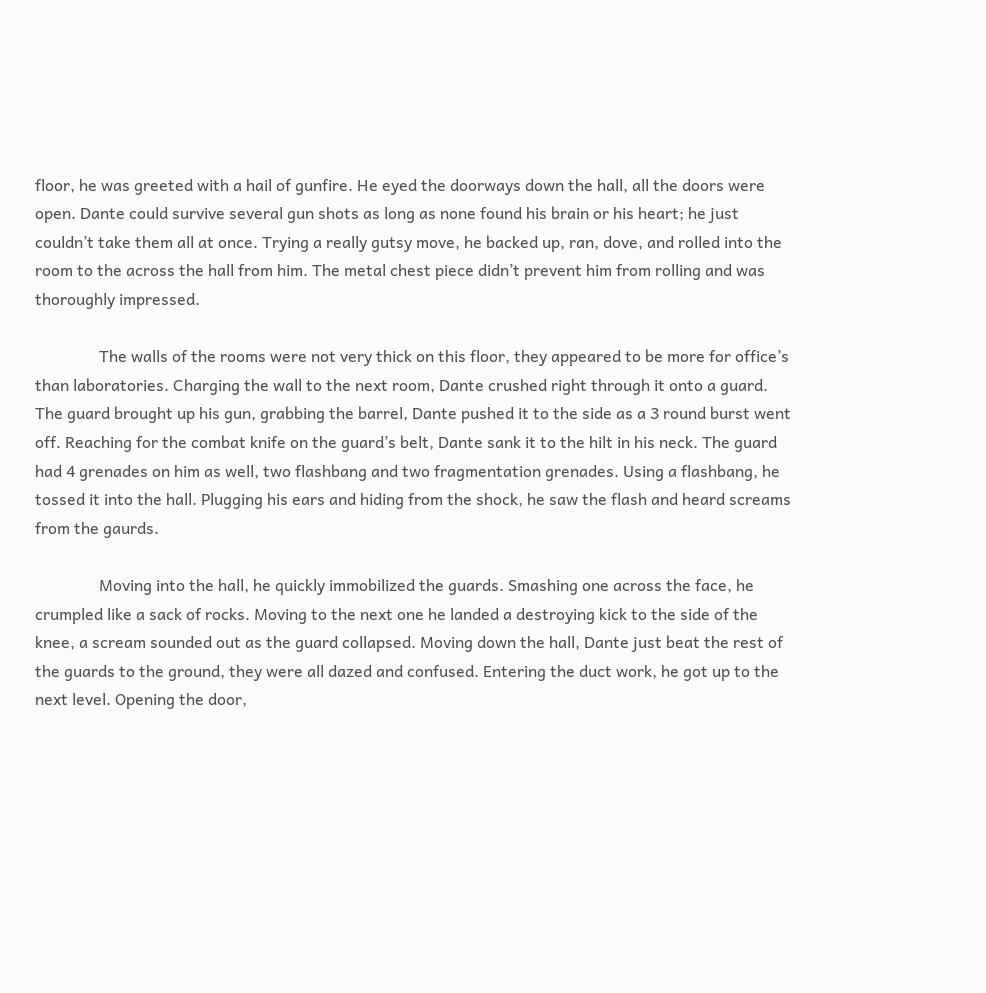floor, he was greeted with a hail of gunfire. He eyed the doorways down the hall, all the doors were open. Dante could survive several gun shots as long as none found his brain or his heart; he just couldn’t take them all at once. Trying a really gutsy move, he backed up, ran, dove, and rolled into the room to the across the hall from him. The metal chest piece didn’t prevent him from rolling and was thoroughly impressed.

                The walls of the rooms were not very thick on this floor, they appeared to be more for office’s than laboratories. Charging the wall to the next room, Dante crushed right through it onto a guard. The guard brought up his gun, grabbing the barrel, Dante pushed it to the side as a 3 round burst went off. Reaching for the combat knife on the guard’s belt, Dante sank it to the hilt in his neck. The guard had 4 grenades on him as well, two flashbang and two fragmentation grenades. Using a flashbang, he tossed it into the hall. Plugging his ears and hiding from the shock, he saw the flash and heard screams from the gaurds.

                Moving into the hall, he quickly immobilized the guards. Smashing one across the face, he crumpled like a sack of rocks. Moving to the next one he landed a destroying kick to the side of the knee, a scream sounded out as the guard collapsed. Moving down the hall, Dante just beat the rest of the guards to the ground, they were all dazed and confused. Entering the duct work, he got up to the next level. Opening the door,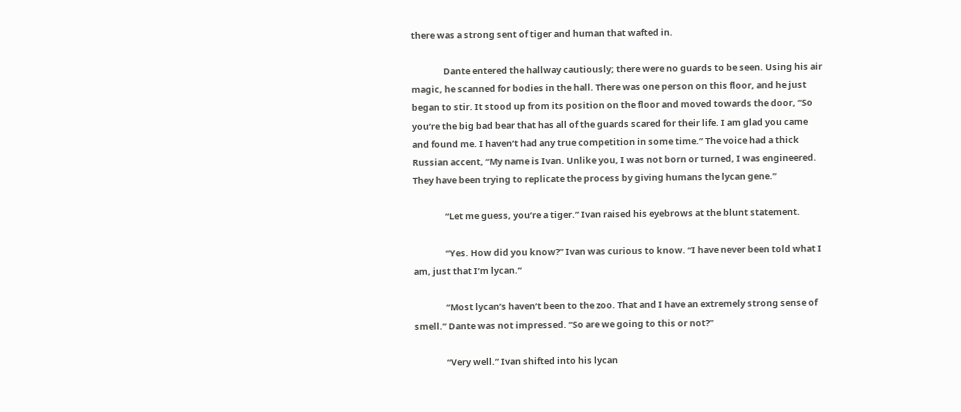there was a strong sent of tiger and human that wafted in.

                Dante entered the hallway cautiously; there were no guards to be seen. Using his air magic, he scanned for bodies in the hall. There was one person on this floor, and he just began to stir. It stood up from its position on the floor and moved towards the door, “So you’re the big bad bear that has all of the guards scared for their life. I am glad you came and found me. I haven’t had any true competition in some time.” The voice had a thick Russian accent, “My name is Ivan. Unlike you, I was not born or turned, I was engineered. They have been trying to replicate the process by giving humans the lycan gene.”

                “Let me guess, you’re a tiger.” Ivan raised his eyebrows at the blunt statement.

                “Yes. How did you know?” Ivan was curious to know. “I have never been told what I am, just that I’m lycan.”

                “Most lycan’s haven’t been to the zoo. That and I have an extremely strong sense of smell.” Dante was not impressed. “So are we going to this or not?”

                “Very well.” Ivan shifted into his lycan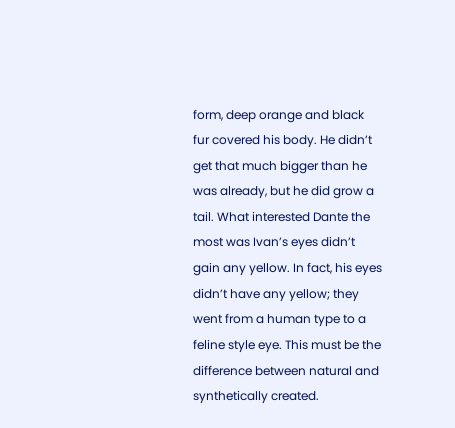form, deep orange and black fur covered his body. He didn’t get that much bigger than he was already, but he did grow a tail. What interested Dante the most was Ivan’s eyes didn’t gain any yellow. In fact, his eyes didn’t have any yellow; they went from a human type to a feline style eye. This must be the difference between natural and synthetically created.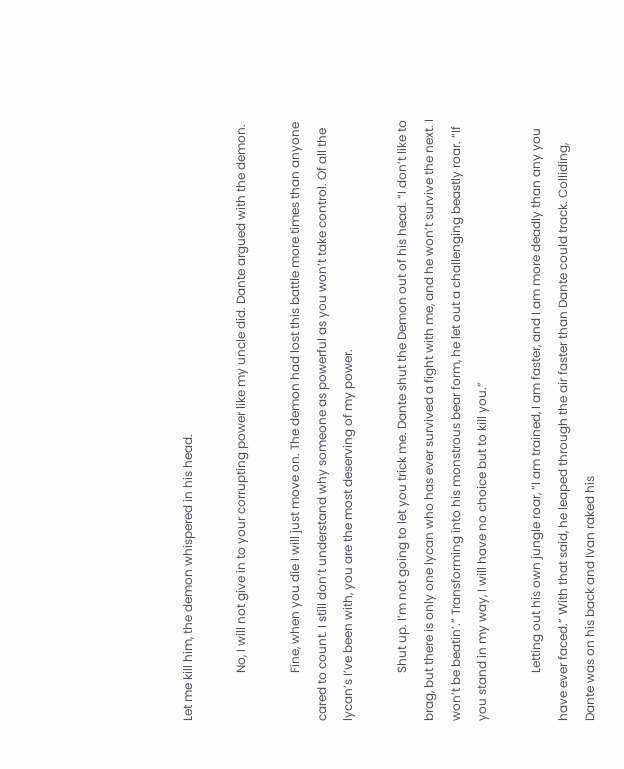Let me kill him, the demon whispered in his head.

                No, I will not give in to your corrupting power like my uncle did. Dante argued with the demon.

                Fine, when you die I will just move on. The demon had lost this battle more times than anyone cared to count. I still don’t understand why someone as powerful as you won’t take control. Of all the lycan’s I’ve been with, you are the most deserving of my power.

                Shut up. I’m not going to let you trick me. Dante shut the Demon out of his head. “I don’t like to brag, but there is only one lycan who has ever survived a fight with me, and he won’t survive the next. I won’t be beatin’.” Transforming into his monstrous bear form, he let out a challenging beastly roar. “If you stand in my way, I will have no choice but to kill you.”

                Letting out his own jungle roar, “I am trained, I am faster, and I am more deadly than any you have ever faced.” With that said, he leaped through the air faster than Dante could track. Colliding, Dante was on his back and Ivan raked his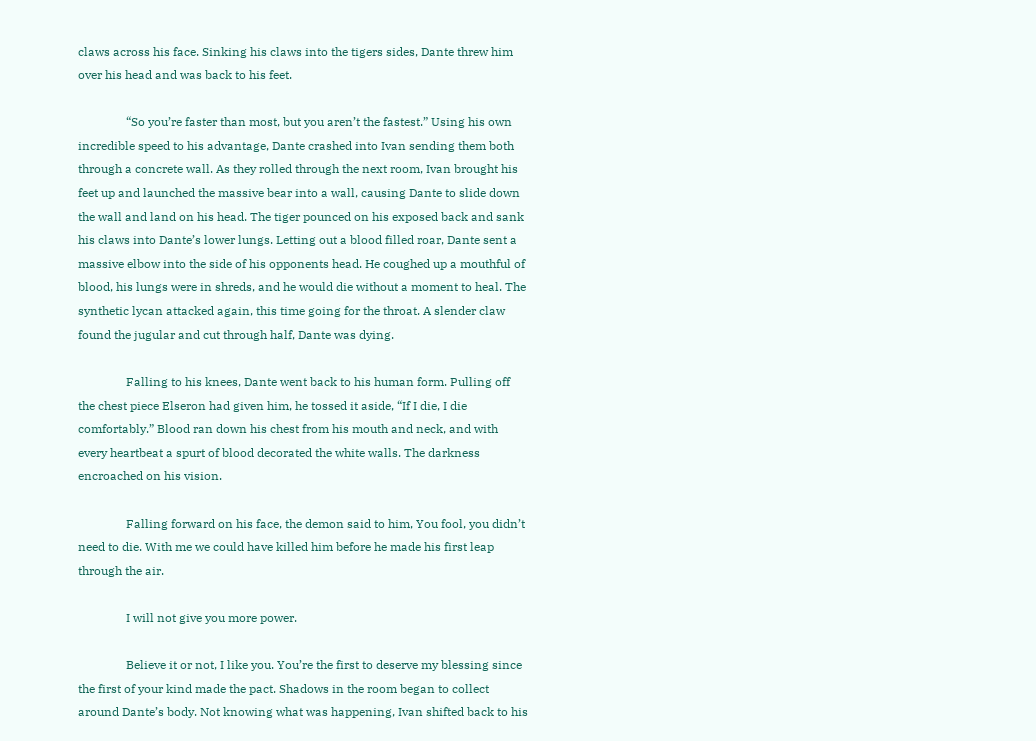claws across his face. Sinking his claws into the tigers sides, Dante threw him over his head and was back to his feet.

                “So you’re faster than most, but you aren’t the fastest.” Using his own incredible speed to his advantage, Dante crashed into Ivan sending them both through a concrete wall. As they rolled through the next room, Ivan brought his feet up and launched the massive bear into a wall, causing Dante to slide down the wall and land on his head. The tiger pounced on his exposed back and sank his claws into Dante’s lower lungs. Letting out a blood filled roar, Dante sent a massive elbow into the side of his opponents head. He coughed up a mouthful of blood, his lungs were in shreds, and he would die without a moment to heal. The synthetic lycan attacked again, this time going for the throat. A slender claw found the jugular and cut through half, Dante was dying.

                Falling to his knees, Dante went back to his human form. Pulling off the chest piece Elseron had given him, he tossed it aside, “If I die, I die comfortably.” Blood ran down his chest from his mouth and neck, and with every heartbeat a spurt of blood decorated the white walls. The darkness encroached on his vision.

                Falling forward on his face, the demon said to him, You fool, you didn’t need to die. With me we could have killed him before he made his first leap through the air.

                I will not give you more power.

                Believe it or not, I like you. You’re the first to deserve my blessing since the first of your kind made the pact. Shadows in the room began to collect around Dante’s body. Not knowing what was happening, Ivan shifted back to his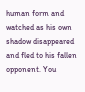human form and watched as his own shadow disappeared and fled to his fallen opponent. You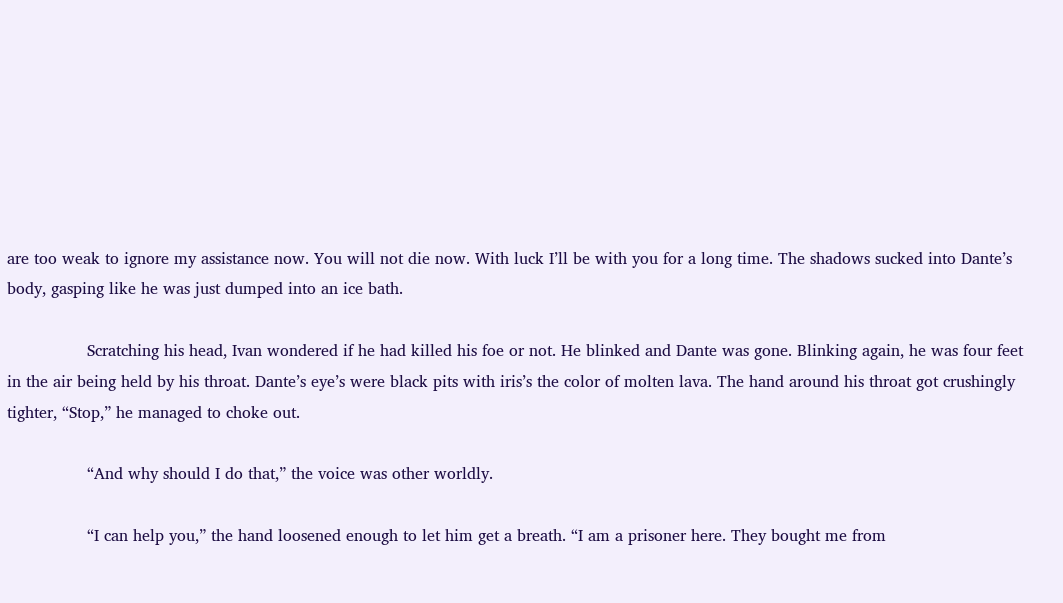are too weak to ignore my assistance now. You will not die now. With luck I’ll be with you for a long time. The shadows sucked into Dante’s body, gasping like he was just dumped into an ice bath.

                Scratching his head, Ivan wondered if he had killed his foe or not. He blinked and Dante was gone. Blinking again, he was four feet in the air being held by his throat. Dante’s eye’s were black pits with iris’s the color of molten lava. The hand around his throat got crushingly tighter, “Stop,” he managed to choke out.

                “And why should I do that,” the voice was other worldly.

                “I can help you,” the hand loosened enough to let him get a breath. “I am a prisoner here. They bought me from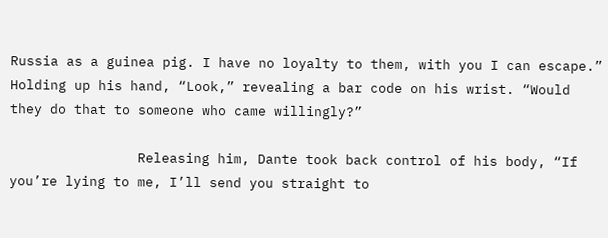Russia as a guinea pig. I have no loyalty to them, with you I can escape.” Holding up his hand, “Look,” revealing a bar code on his wrist. “Would they do that to someone who came willingly?”

                Releasing him, Dante took back control of his body, “If you’re lying to me, I’ll send you straight to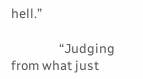hell.”

                “Judging from what just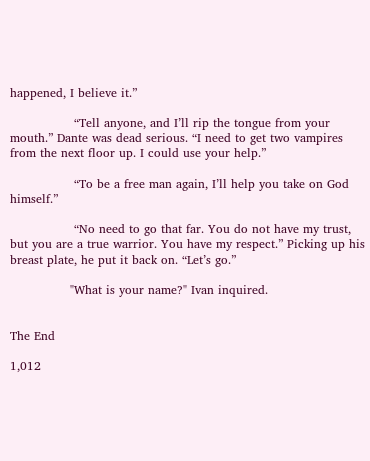happened, I believe it.”

                “Tell anyone, and I’ll rip the tongue from your mouth.” Dante was dead serious. “I need to get two vampires from the next floor up. I could use your help.”

                “To be a free man again, I’ll help you take on God himself.”

                “No need to go that far. You do not have my trust, but you are a true warrior. You have my respect.” Picking up his breast plate, he put it back on. “Let’s go.”

               "What is your name?" Ivan inquired.


The End

1,012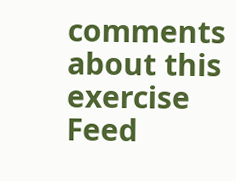comments about this exercise Feed